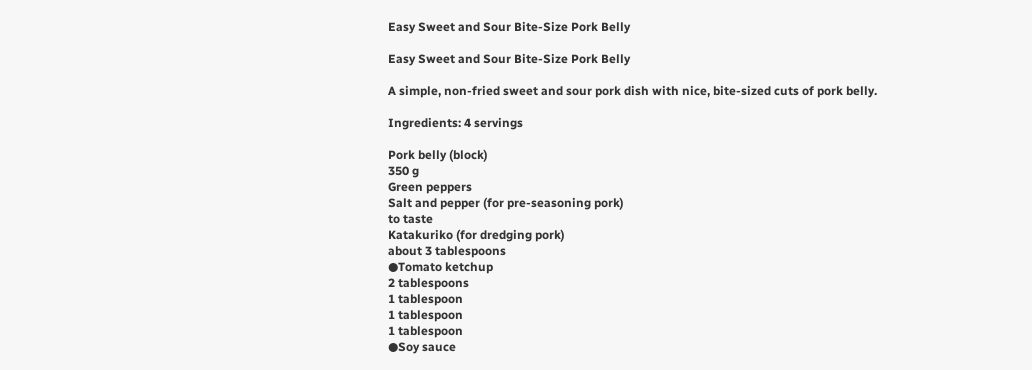Easy Sweet and Sour Bite-Size Pork Belly

Easy Sweet and Sour Bite-Size Pork Belly

A simple, non-fried sweet and sour pork dish with nice, bite-sized cuts of pork belly.

Ingredients: 4 servings

Pork belly (block)
350 g
Green peppers
Salt and pepper (for pre-seasoning pork)
to taste
Katakuriko (for dredging pork)
about 3 tablespoons
●Tomato ketchup
2 tablespoons
1 tablespoon
1 tablespoon
1 tablespoon
●Soy sauce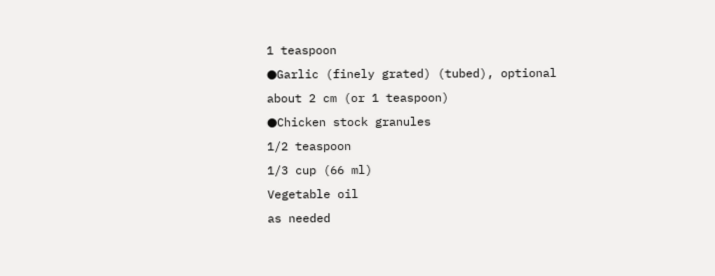1 teaspoon
●Garlic (finely grated) (tubed), optional
about 2 cm (or 1 teaspoon)
●Chicken stock granules
1/2 teaspoon
1/3 cup (66 ml)
Vegetable oil
as needed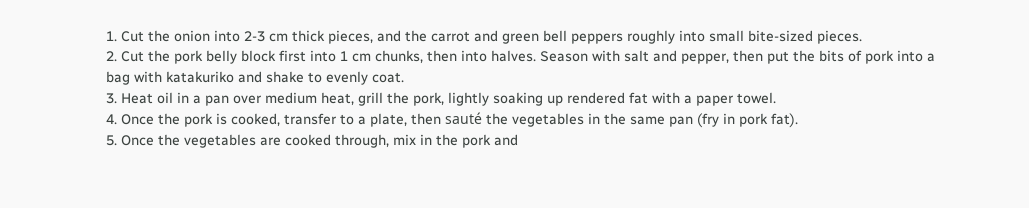1. Cut the onion into 2-3 cm thick pieces, and the carrot and green bell peppers roughly into small bite-sized pieces.
2. Cut the pork belly block first into 1 cm chunks, then into halves. Season with salt and pepper, then put the bits of pork into a bag with katakuriko and shake to evenly coat.
3. Heat oil in a pan over medium heat, grill the pork, lightly soaking up rendered fat with a paper towel.
4. Once the pork is cooked, transfer to a plate, then sauté the vegetables in the same pan (fry in pork fat).
5. Once the vegetables are cooked through, mix in the pork and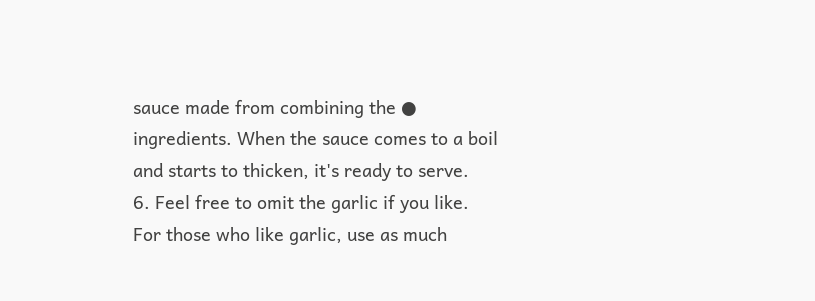sauce made from combining the ● ingredients. When the sauce comes to a boil and starts to thicken, it's ready to serve.
6. Feel free to omit the garlic if you like. For those who like garlic, use as much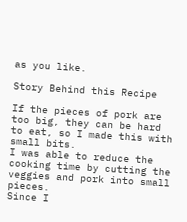as you like.

Story Behind this Recipe

If the pieces of pork are too big, they can be hard to eat, so I made this with small bits.
I was able to reduce the cooking time by cutting the veggies and pork into small pieces.
Since I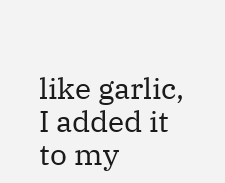like garlic, I added it to my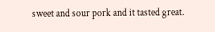sweet and sour pork and it tasted great.